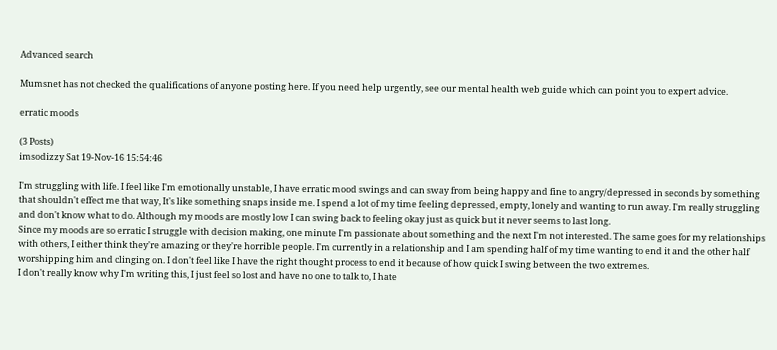Advanced search

Mumsnet has not checked the qualifications of anyone posting here. If you need help urgently, see our mental health web guide which can point you to expert advice.

erratic moods

(3 Posts)
imsodizzy Sat 19-Nov-16 15:54:46

I'm struggling with life. I feel like I'm emotionally unstable, I have erratic mood swings and can sway from being happy and fine to angry/depressed in seconds by something that shouldn't effect me that way, It's like something snaps inside me. I spend a lot of my time feeling depressed, empty, lonely and wanting to run away. I'm really struggling and don't know what to do. Although my moods are mostly low I can swing back to feeling okay just as quick but it never seems to last long.
Since my moods are so erratic I struggle with decision making, one minute I'm passionate about something and the next I'm not interested. The same goes for my relationships with others, I either think they're amazing or they're horrible people. I'm currently in a relationship and I am spending half of my time wanting to end it and the other half worshipping him and clinging on. I don't feel like I have the right thought process to end it because of how quick I swing between the two extremes.
I don't really know why I'm writing this, I just feel so lost and have no one to talk to, I hate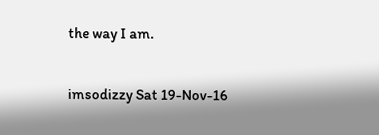the way I am.

imsodizzy Sat 19-Nov-16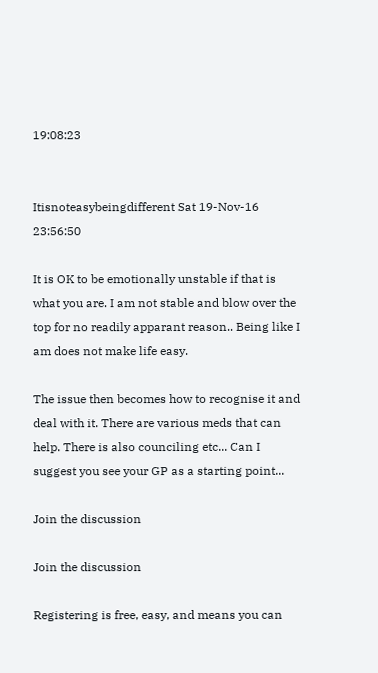19:08:23


Itisnoteasybeingdifferent Sat 19-Nov-16 23:56:50

It is OK to be emotionally unstable if that is what you are. I am not stable and blow over the top for no readily apparant reason.. Being like I am does not make life easy.

The issue then becomes how to recognise it and deal with it. There are various meds that can help. There is also counciling etc... Can I suggest you see your GP as a starting point...

Join the discussion

Join the discussion

Registering is free, easy, and means you can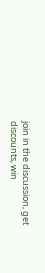join in the discussion, get discounts, win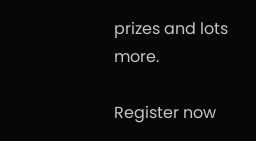prizes and lots more.

Register now